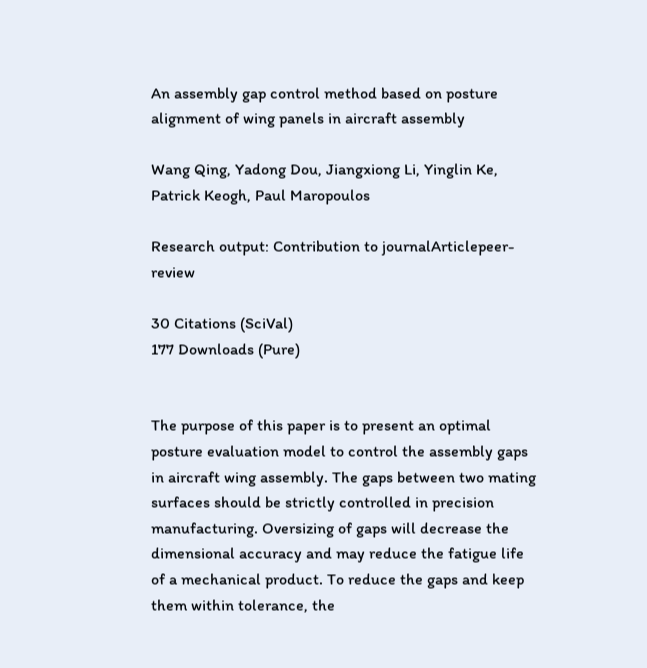An assembly gap control method based on posture alignment of wing panels in aircraft assembly

Wang Qing, Yadong Dou, Jiangxiong Li, Yinglin Ke, Patrick Keogh, Paul Maropoulos

Research output: Contribution to journalArticlepeer-review

30 Citations (SciVal)
177 Downloads (Pure)


The purpose of this paper is to present an optimal posture evaluation model to control the assembly gaps in aircraft wing assembly. The gaps between two mating surfaces should be strictly controlled in precision manufacturing. Oversizing of gaps will decrease the dimensional accuracy and may reduce the fatigue life of a mechanical product. To reduce the gaps and keep them within tolerance, the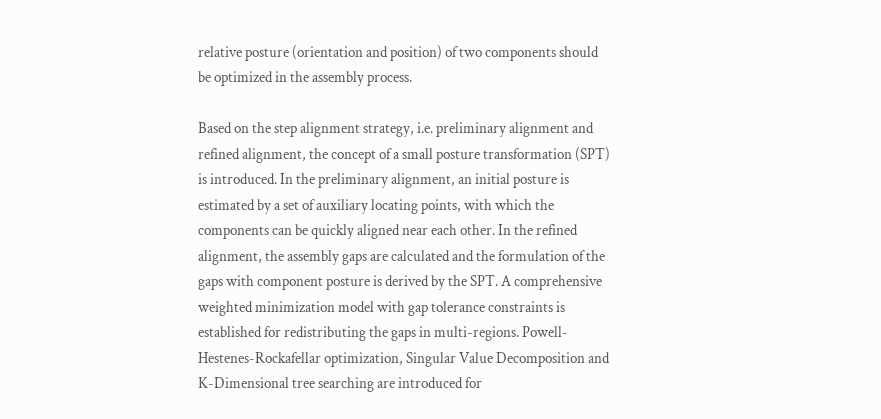relative posture (orientation and position) of two components should be optimized in the assembly process.

Based on the step alignment strategy, i.e. preliminary alignment and refined alignment, the concept of a small posture transformation (SPT) is introduced. In the preliminary alignment, an initial posture is estimated by a set of auxiliary locating points, with which the components can be quickly aligned near each other. In the refined alignment, the assembly gaps are calculated and the formulation of the gaps with component posture is derived by the SPT. A comprehensive weighted minimization model with gap tolerance constraints is established for redistributing the gaps in multi-regions. Powell-Hestenes-Rockafellar optimization, Singular Value Decomposition and K-Dimensional tree searching are introduced for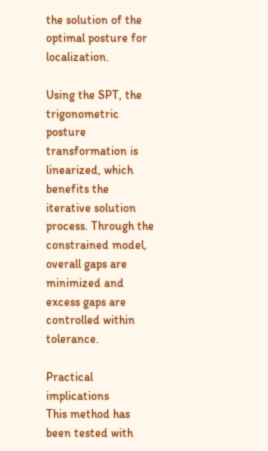the solution of the optimal posture for localization.

Using the SPT, the trigonometric posture transformation is linearized, which benefits the iterative solution process. Through the constrained model, overall gaps are minimized and excess gaps are controlled within tolerance.

Practical implications
This method has been tested with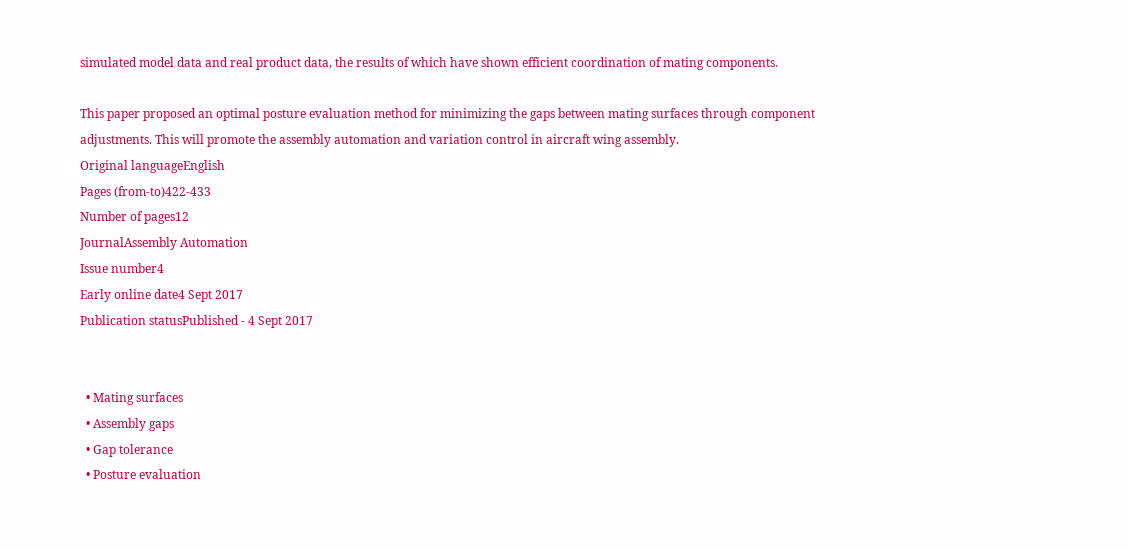simulated model data and real product data, the results of which have shown efficient coordination of mating components.

This paper proposed an optimal posture evaluation method for minimizing the gaps between mating surfaces through component adjustments. This will promote the assembly automation and variation control in aircraft wing assembly.
Original languageEnglish
Pages (from-to)422-433
Number of pages12
JournalAssembly Automation
Issue number4
Early online date4 Sept 2017
Publication statusPublished - 4 Sept 2017


  • Mating surfaces
  • Assembly gaps
  • Gap tolerance
  • Posture evaluation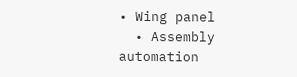• Wing panel
  • Assembly automation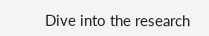Dive into the research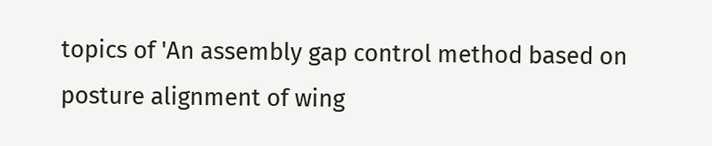topics of 'An assembly gap control method based on posture alignment of wing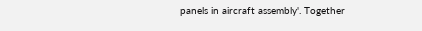panels in aircraft assembly'. Together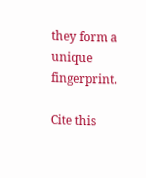they form a unique fingerprint.

Cite this